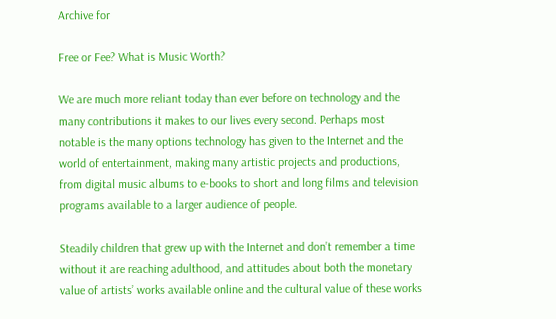Archive for

Free or Fee? What is Music Worth?

We are much more reliant today than ever before on technology and the many contributions it makes to our lives every second. Perhaps most notable is the many options technology has given to the Internet and the world of entertainment, making many artistic projects and productions, from digital music albums to e-books to short and long films and television programs available to a larger audience of people.

Steadily children that grew up with the Internet and don’t remember a time without it are reaching adulthood, and attitudes about both the monetary value of artists’ works available online and the cultural value of these works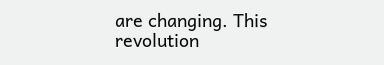are changing. This revolution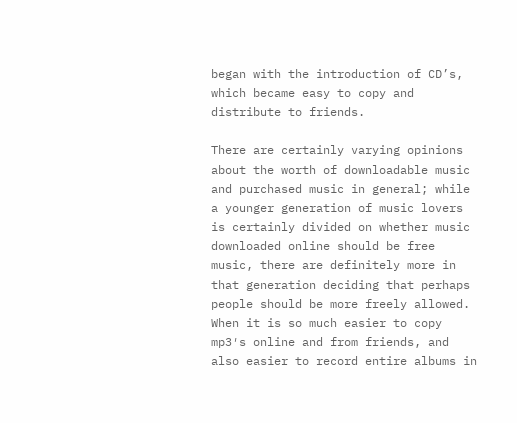began with the introduction of CD’s, which became easy to copy and distribute to friends.

There are certainly varying opinions about the worth of downloadable music and purchased music in general; while a younger generation of music lovers is certainly divided on whether music downloaded online should be free music, there are definitely more in that generation deciding that perhaps people should be more freely allowed. When it is so much easier to copy mp3′s online and from friends, and also easier to record entire albums in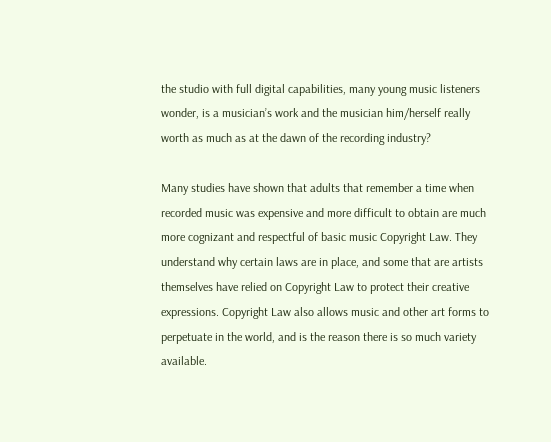the studio with full digital capabilities, many young music listeners wonder, is a musician’s work and the musician him/herself really worth as much as at the dawn of the recording industry?

Many studies have shown that adults that remember a time when recorded music was expensive and more difficult to obtain are much more cognizant and respectful of basic music Copyright Law. They understand why certain laws are in place, and some that are artists themselves have relied on Copyright Law to protect their creative expressions. Copyright Law also allows music and other art forms to perpetuate in the world, and is the reason there is so much variety available.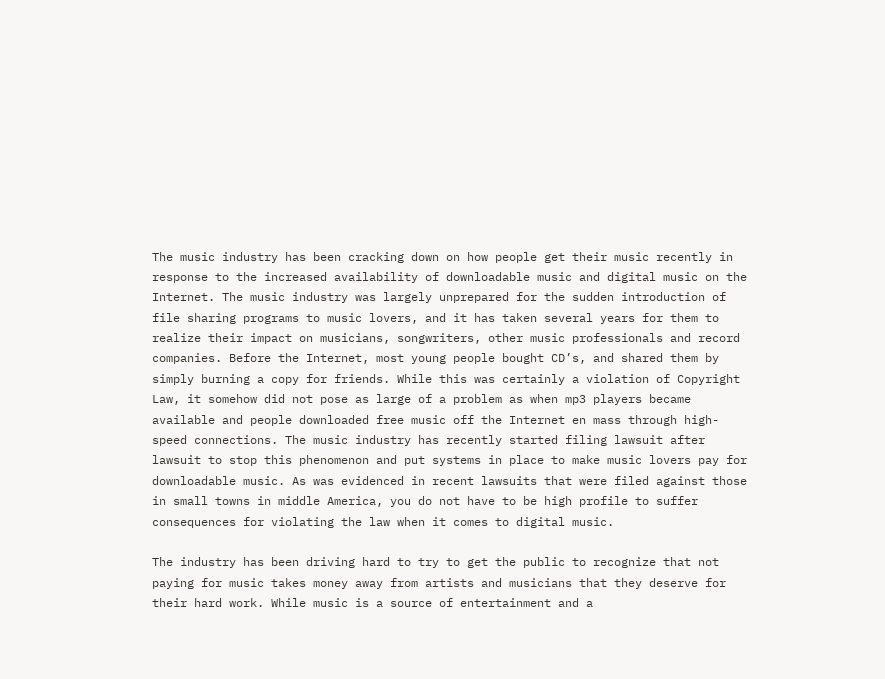The music industry has been cracking down on how people get their music recently in response to the increased availability of downloadable music and digital music on the Internet. The music industry was largely unprepared for the sudden introduction of file sharing programs to music lovers, and it has taken several years for them to realize their impact on musicians, songwriters, other music professionals and record companies. Before the Internet, most young people bought CD’s, and shared them by simply burning a copy for friends. While this was certainly a violation of Copyright Law, it somehow did not pose as large of a problem as when mp3 players became available and people downloaded free music off the Internet en mass through high-speed connections. The music industry has recently started filing lawsuit after lawsuit to stop this phenomenon and put systems in place to make music lovers pay for downloadable music. As was evidenced in recent lawsuits that were filed against those in small towns in middle America, you do not have to be high profile to suffer consequences for violating the law when it comes to digital music.

The industry has been driving hard to try to get the public to recognize that not paying for music takes money away from artists and musicians that they deserve for their hard work. While music is a source of entertainment and a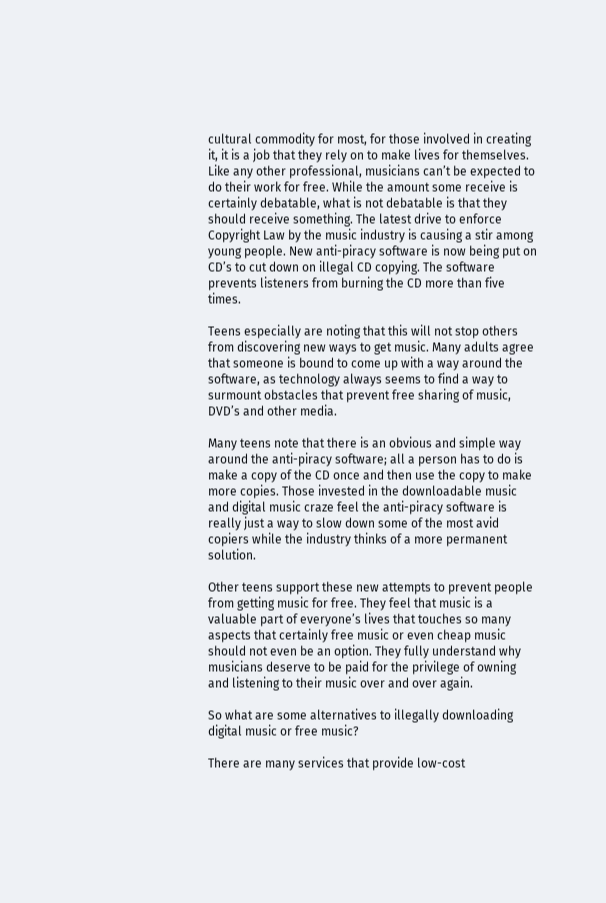cultural commodity for most, for those involved in creating it, it is a job that they rely on to make lives for themselves. Like any other professional, musicians can’t be expected to do their work for free. While the amount some receive is certainly debatable, what is not debatable is that they should receive something. The latest drive to enforce Copyright Law by the music industry is causing a stir among young people. New anti-piracy software is now being put on CD’s to cut down on illegal CD copying. The software prevents listeners from burning the CD more than five times.

Teens especially are noting that this will not stop others from discovering new ways to get music. Many adults agree that someone is bound to come up with a way around the software, as technology always seems to find a way to surmount obstacles that prevent free sharing of music, DVD’s and other media.

Many teens note that there is an obvious and simple way around the anti-piracy software; all a person has to do is make a copy of the CD once and then use the copy to make more copies. Those invested in the downloadable music and digital music craze feel the anti-piracy software is really just a way to slow down some of the most avid copiers while the industry thinks of a more permanent solution.

Other teens support these new attempts to prevent people from getting music for free. They feel that music is a valuable part of everyone’s lives that touches so many aspects that certainly free music or even cheap music should not even be an option. They fully understand why musicians deserve to be paid for the privilege of owning and listening to their music over and over again.

So what are some alternatives to illegally downloading digital music or free music?

There are many services that provide low-cost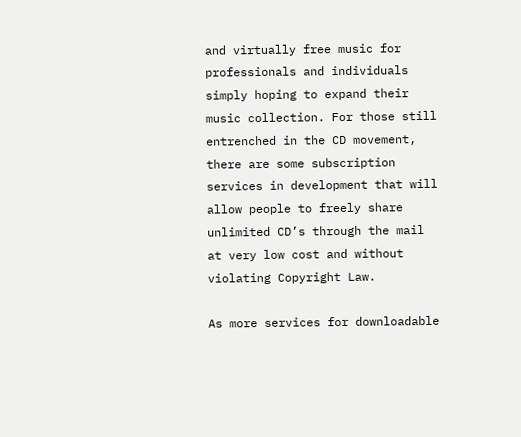and virtually free music for professionals and individuals simply hoping to expand their music collection. For those still entrenched in the CD movement, there are some subscription services in development that will allow people to freely share unlimited CD’s through the mail at very low cost and without violating Copyright Law.

As more services for downloadable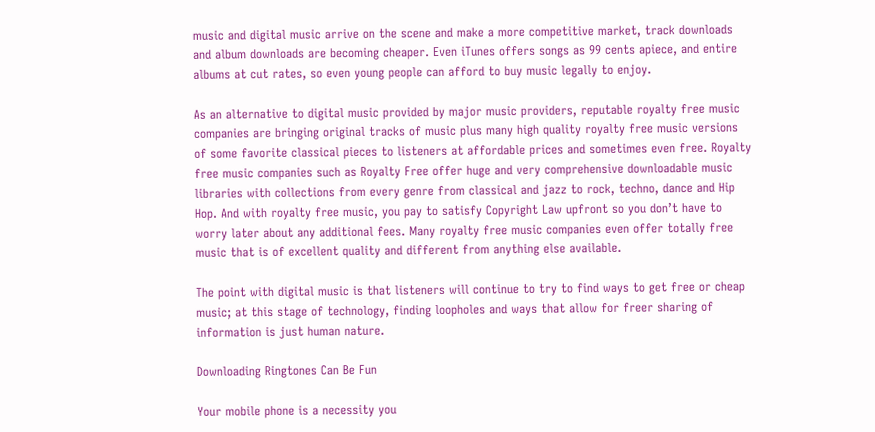music and digital music arrive on the scene and make a more competitive market, track downloads and album downloads are becoming cheaper. Even iTunes offers songs as 99 cents apiece, and entire albums at cut rates, so even young people can afford to buy music legally to enjoy.

As an alternative to digital music provided by major music providers, reputable royalty free music companies are bringing original tracks of music plus many high quality royalty free music versions of some favorite classical pieces to listeners at affordable prices and sometimes even free. Royalty free music companies such as Royalty Free offer huge and very comprehensive downloadable music libraries with collections from every genre from classical and jazz to rock, techno, dance and Hip Hop. And with royalty free music, you pay to satisfy Copyright Law upfront so you don’t have to worry later about any additional fees. Many royalty free music companies even offer totally free music that is of excellent quality and different from anything else available.

The point with digital music is that listeners will continue to try to find ways to get free or cheap music; at this stage of technology, finding loopholes and ways that allow for freer sharing of information is just human nature.

Downloading Ringtones Can Be Fun

Your mobile phone is a necessity you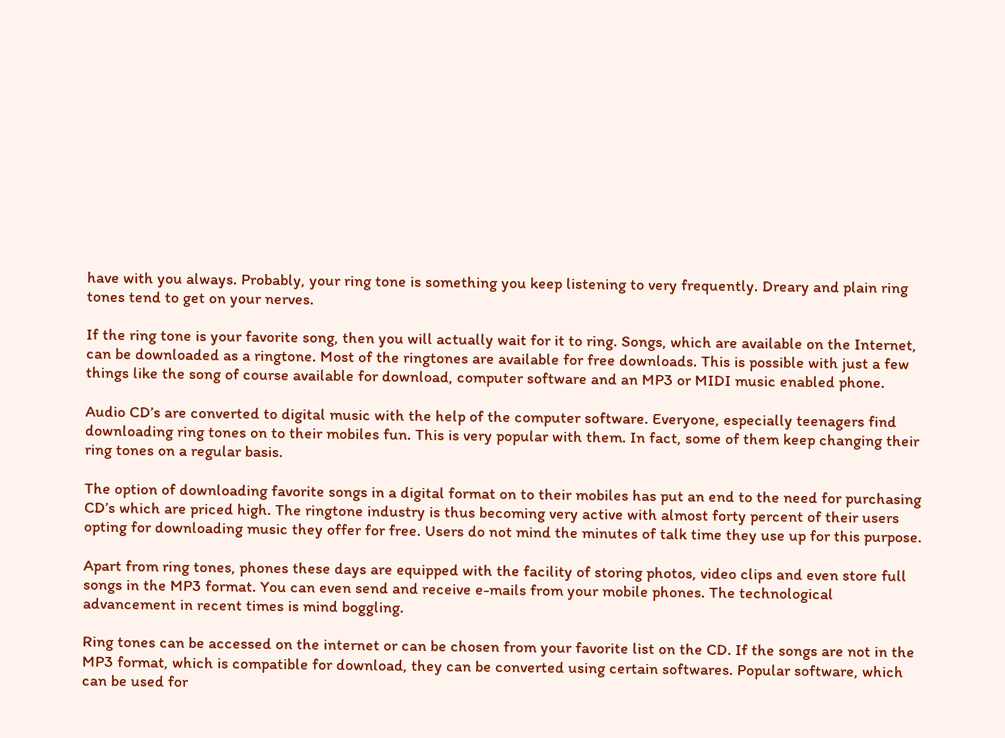have with you always. Probably, your ring tone is something you keep listening to very frequently. Dreary and plain ring tones tend to get on your nerves.

If the ring tone is your favorite song, then you will actually wait for it to ring. Songs, which are available on the Internet, can be downloaded as a ringtone. Most of the ringtones are available for free downloads. This is possible with just a few things like the song of course available for download, computer software and an MP3 or MIDI music enabled phone.

Audio CD’s are converted to digital music with the help of the computer software. Everyone, especially teenagers find downloading ring tones on to their mobiles fun. This is very popular with them. In fact, some of them keep changing their ring tones on a regular basis.

The option of downloading favorite songs in a digital format on to their mobiles has put an end to the need for purchasing CD’s which are priced high. The ringtone industry is thus becoming very active with almost forty percent of their users opting for downloading music they offer for free. Users do not mind the minutes of talk time they use up for this purpose.

Apart from ring tones, phones these days are equipped with the facility of storing photos, video clips and even store full songs in the MP3 format. You can even send and receive e-mails from your mobile phones. The technological advancement in recent times is mind boggling.

Ring tones can be accessed on the internet or can be chosen from your favorite list on the CD. If the songs are not in the MP3 format, which is compatible for download, they can be converted using certain softwares. Popular software, which can be used for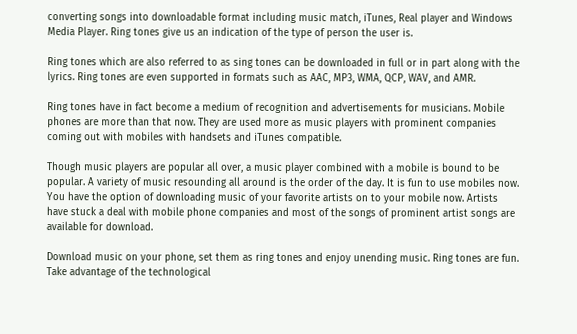converting songs into downloadable format including music match, iTunes, Real player and Windows Media Player. Ring tones give us an indication of the type of person the user is.

Ring tones which are also referred to as sing tones can be downloaded in full or in part along with the lyrics. Ring tones are even supported in formats such as AAC, MP3, WMA, QCP, WAV, and AMR.

Ring tones have in fact become a medium of recognition and advertisements for musicians. Mobile phones are more than that now. They are used more as music players with prominent companies coming out with mobiles with handsets and iTunes compatible.

Though music players are popular all over, a music player combined with a mobile is bound to be popular. A variety of music resounding all around is the order of the day. It is fun to use mobiles now. You have the option of downloading music of your favorite artists on to your mobile now. Artists have stuck a deal with mobile phone companies and most of the songs of prominent artist songs are available for download.

Download music on your phone, set them as ring tones and enjoy unending music. Ring tones are fun. Take advantage of the technological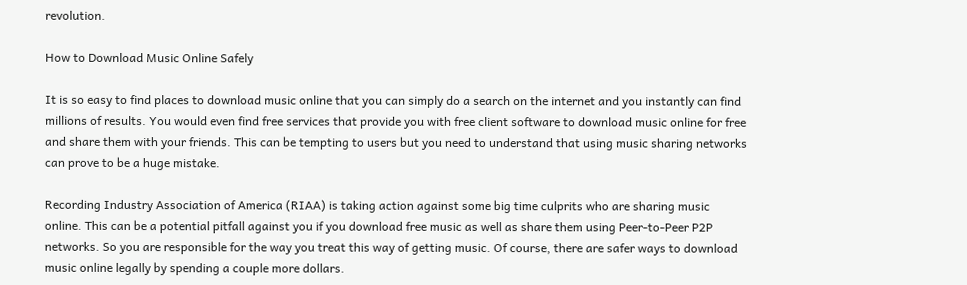revolution.

How to Download Music Online Safely

It is so easy to find places to download music online that you can simply do a search on the internet and you instantly can find millions of results. You would even find free services that provide you with free client software to download music online for free and share them with your friends. This can be tempting to users but you need to understand that using music sharing networks can prove to be a huge mistake.

Recording Industry Association of America (RIAA) is taking action against some big time culprits who are sharing music online. This can be a potential pitfall against you if you download free music as well as share them using Peer-to-Peer P2P networks. So you are responsible for the way you treat this way of getting music. Of course, there are safer ways to download music online legally by spending a couple more dollars.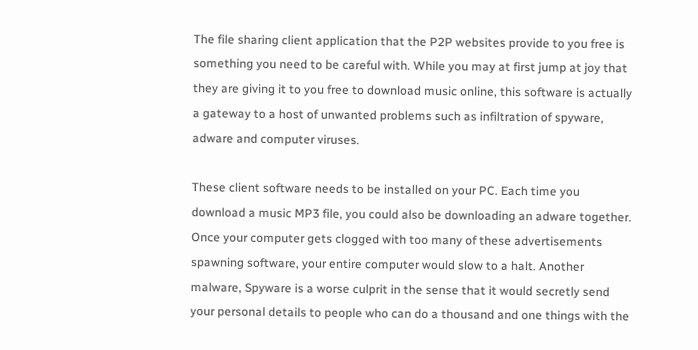The file sharing client application that the P2P websites provide to you free is something you need to be careful with. While you may at first jump at joy that they are giving it to you free to download music online, this software is actually a gateway to a host of unwanted problems such as infiltration of spyware, adware and computer viruses.

These client software needs to be installed on your PC. Each time you download a music MP3 file, you could also be downloading an adware together. Once your computer gets clogged with too many of these advertisements spawning software, your entire computer would slow to a halt. Another malware, Spyware is a worse culprit in the sense that it would secretly send your personal details to people who can do a thousand and one things with the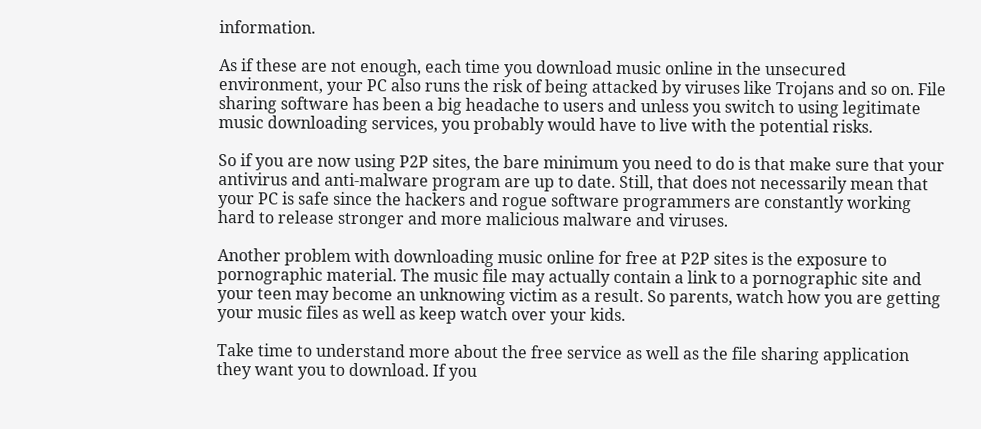information.

As if these are not enough, each time you download music online in the unsecured environment, your PC also runs the risk of being attacked by viruses like Trojans and so on. File sharing software has been a big headache to users and unless you switch to using legitimate music downloading services, you probably would have to live with the potential risks.

So if you are now using P2P sites, the bare minimum you need to do is that make sure that your antivirus and anti-malware program are up to date. Still, that does not necessarily mean that your PC is safe since the hackers and rogue software programmers are constantly working hard to release stronger and more malicious malware and viruses.

Another problem with downloading music online for free at P2P sites is the exposure to pornographic material. The music file may actually contain a link to a pornographic site and your teen may become an unknowing victim as a result. So parents, watch how you are getting your music files as well as keep watch over your kids.

Take time to understand more about the free service as well as the file sharing application they want you to download. If you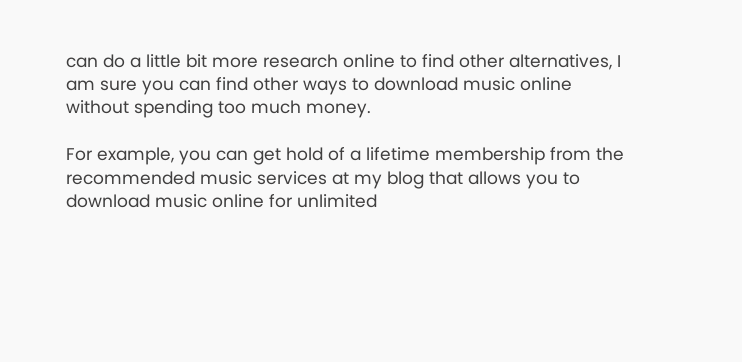can do a little bit more research online to find other alternatives, I am sure you can find other ways to download music online without spending too much money.

For example, you can get hold of a lifetime membership from the recommended music services at my blog that allows you to download music online for unlimited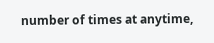number of times at anytime,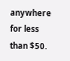anywhere for less than $50.